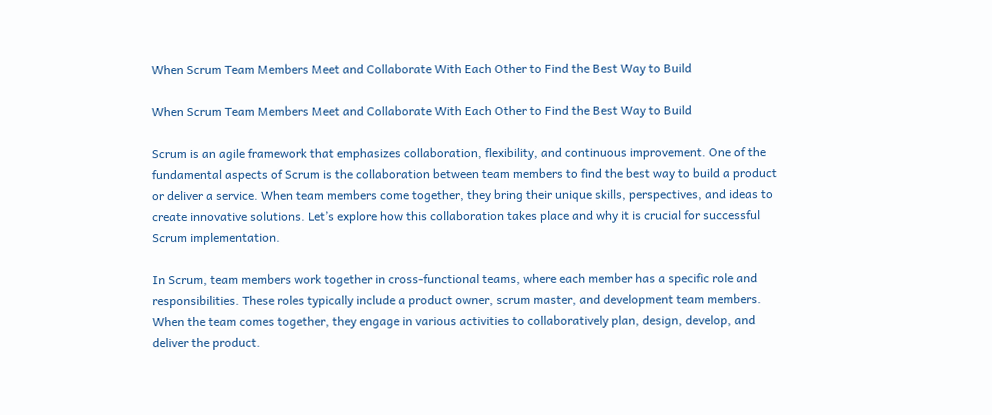When Scrum Team Members Meet and Collaborate With Each Other to Find the Best Way to Build

When Scrum Team Members Meet and Collaborate With Each Other to Find the Best Way to Build

Scrum is an agile framework that emphasizes collaboration, flexibility, and continuous improvement. One of the fundamental aspects of Scrum is the collaboration between team members to find the best way to build a product or deliver a service. When team members come together, they bring their unique skills, perspectives, and ideas to create innovative solutions. Let’s explore how this collaboration takes place and why it is crucial for successful Scrum implementation.

In Scrum, team members work together in cross-functional teams, where each member has a specific role and responsibilities. These roles typically include a product owner, scrum master, and development team members. When the team comes together, they engage in various activities to collaboratively plan, design, develop, and deliver the product.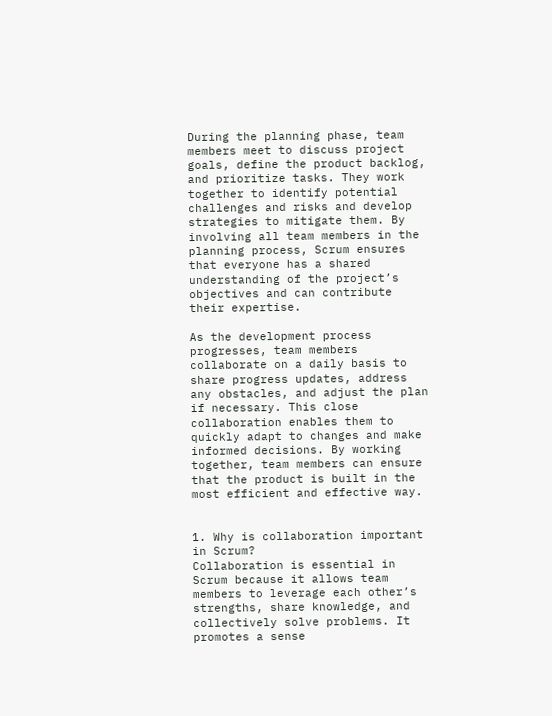During the planning phase, team members meet to discuss project goals, define the product backlog, and prioritize tasks. They work together to identify potential challenges and risks and develop strategies to mitigate them. By involving all team members in the planning process, Scrum ensures that everyone has a shared understanding of the project’s objectives and can contribute their expertise.

As the development process progresses, team members collaborate on a daily basis to share progress updates, address any obstacles, and adjust the plan if necessary. This close collaboration enables them to quickly adapt to changes and make informed decisions. By working together, team members can ensure that the product is built in the most efficient and effective way.


1. Why is collaboration important in Scrum?
Collaboration is essential in Scrum because it allows team members to leverage each other’s strengths, share knowledge, and collectively solve problems. It promotes a sense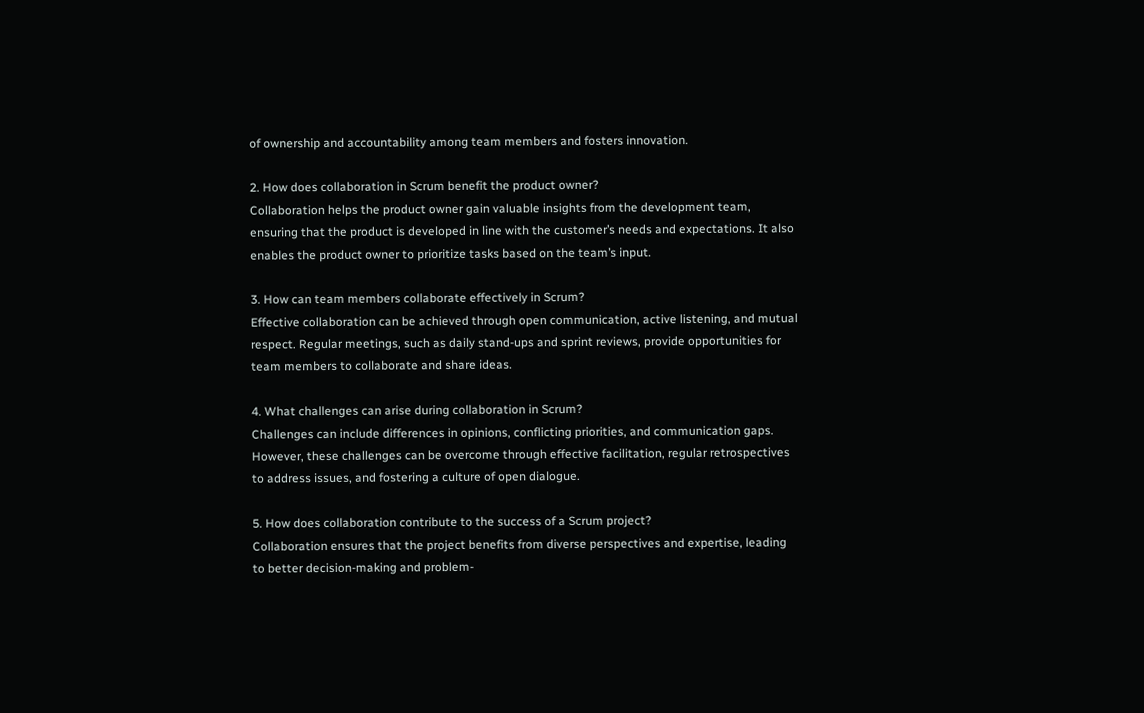of ownership and accountability among team members and fosters innovation.

2. How does collaboration in Scrum benefit the product owner?
Collaboration helps the product owner gain valuable insights from the development team, ensuring that the product is developed in line with the customer’s needs and expectations. It also enables the product owner to prioritize tasks based on the team’s input.

3. How can team members collaborate effectively in Scrum?
Effective collaboration can be achieved through open communication, active listening, and mutual respect. Regular meetings, such as daily stand-ups and sprint reviews, provide opportunities for team members to collaborate and share ideas.

4. What challenges can arise during collaboration in Scrum?
Challenges can include differences in opinions, conflicting priorities, and communication gaps. However, these challenges can be overcome through effective facilitation, regular retrospectives to address issues, and fostering a culture of open dialogue.

5. How does collaboration contribute to the success of a Scrum project?
Collaboration ensures that the project benefits from diverse perspectives and expertise, leading to better decision-making and problem-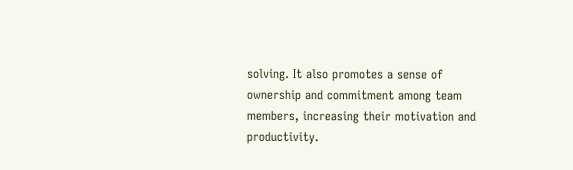solving. It also promotes a sense of ownership and commitment among team members, increasing their motivation and productivity.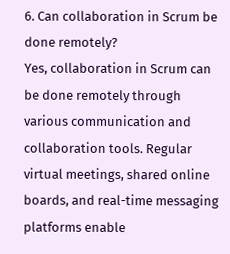6. Can collaboration in Scrum be done remotely?
Yes, collaboration in Scrum can be done remotely through various communication and collaboration tools. Regular virtual meetings, shared online boards, and real-time messaging platforms enable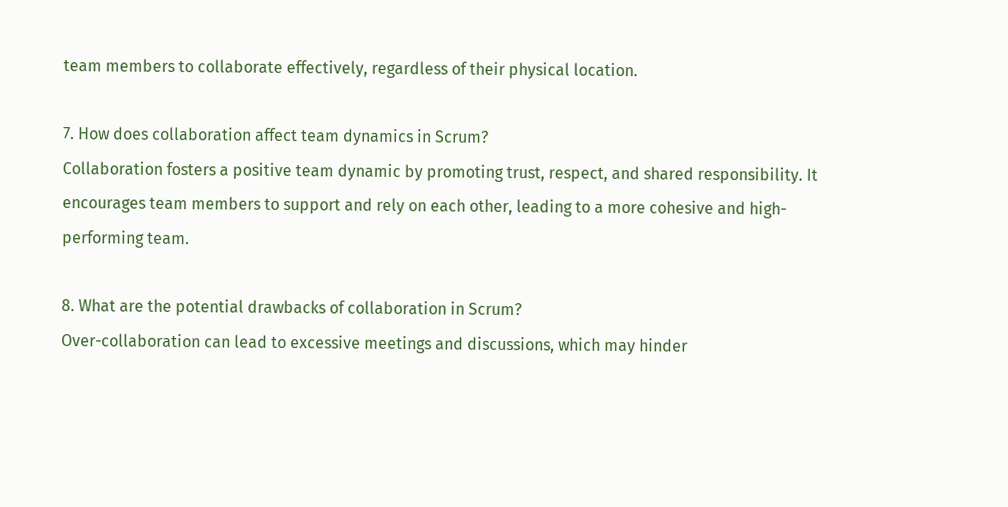team members to collaborate effectively, regardless of their physical location.

7. How does collaboration affect team dynamics in Scrum?
Collaboration fosters a positive team dynamic by promoting trust, respect, and shared responsibility. It encourages team members to support and rely on each other, leading to a more cohesive and high-performing team.

8. What are the potential drawbacks of collaboration in Scrum?
Over-collaboration can lead to excessive meetings and discussions, which may hinder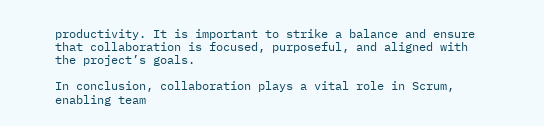productivity. It is important to strike a balance and ensure that collaboration is focused, purposeful, and aligned with the project’s goals.

In conclusion, collaboration plays a vital role in Scrum, enabling team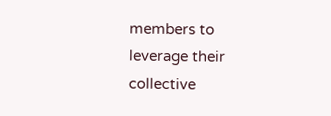members to leverage their collective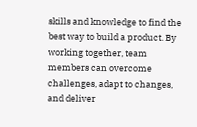skills and knowledge to find the best way to build a product. By working together, team members can overcome challenges, adapt to changes, and deliver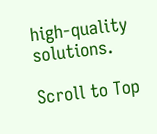high-quality solutions.

Scroll to Top